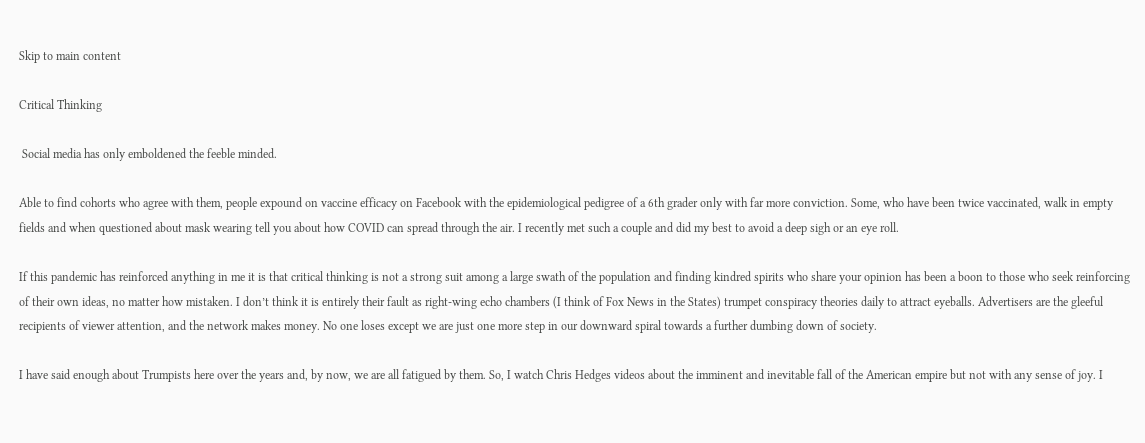Skip to main content

Critical Thinking

 Social media has only emboldened the feeble minded.

Able to find cohorts who agree with them, people expound on vaccine efficacy on Facebook with the epidemiological pedigree of a 6th grader only with far more conviction. Some, who have been twice vaccinated, walk in empty fields and when questioned about mask wearing tell you about how COVID can spread through the air. I recently met such a couple and did my best to avoid a deep sigh or an eye roll.

If this pandemic has reinforced anything in me it is that critical thinking is not a strong suit among a large swath of the population and finding kindred spirits who share your opinion has been a boon to those who seek reinforcing of their own ideas, no matter how mistaken. I don’t think it is entirely their fault as right-wing echo chambers (I think of Fox News in the States) trumpet conspiracy theories daily to attract eyeballs. Advertisers are the gleeful recipients of viewer attention, and the network makes money. No one loses except we are just one more step in our downward spiral towards a further dumbing down of society.

I have said enough about Trumpists here over the years and, by now, we are all fatigued by them. So, I watch Chris Hedges videos about the imminent and inevitable fall of the American empire but not with any sense of joy. I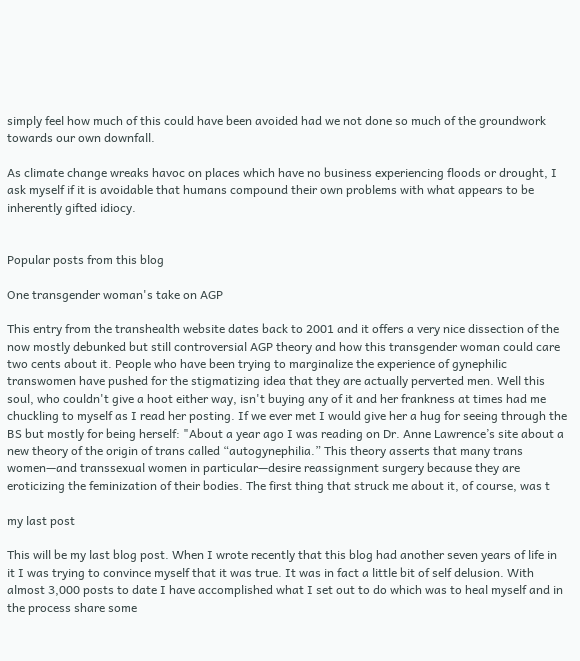simply feel how much of this could have been avoided had we not done so much of the groundwork towards our own downfall.

As climate change wreaks havoc on places which have no business experiencing floods or drought, I ask myself if it is avoidable that humans compound their own problems with what appears to be inherently gifted idiocy.


Popular posts from this blog

One transgender woman's take on AGP

This entry from the transhealth website dates back to 2001 and it offers a very nice dissection of the now mostly debunked but still controversial AGP theory and how this transgender woman could care two cents about it. People who have been trying to marginalize the experience of gynephilic transwomen have pushed for the stigmatizing idea that they are actually perverted men. Well this soul, who couldn't give a hoot either way, isn't buying any of it and her frankness at times had me chuckling to myself as I read her posting. If we ever met I would give her a hug for seeing through the BS but mostly for being herself: "About a year ago I was reading on Dr. Anne Lawrence’s site about a new theory of the origin of trans called “autogynephilia.” This theory asserts that many trans women—and transsexual women in particular—desire reassignment surgery because they are eroticizing the feminization of their bodies. The first thing that struck me about it, of course, was t

my last post

This will be my last blog post. When I wrote recently that this blog had another seven years of life in it I was trying to convince myself that it was true. It was in fact a little bit of self delusion. With almost 3,000 posts to date I have accomplished what I set out to do which was to heal myself and in the process share some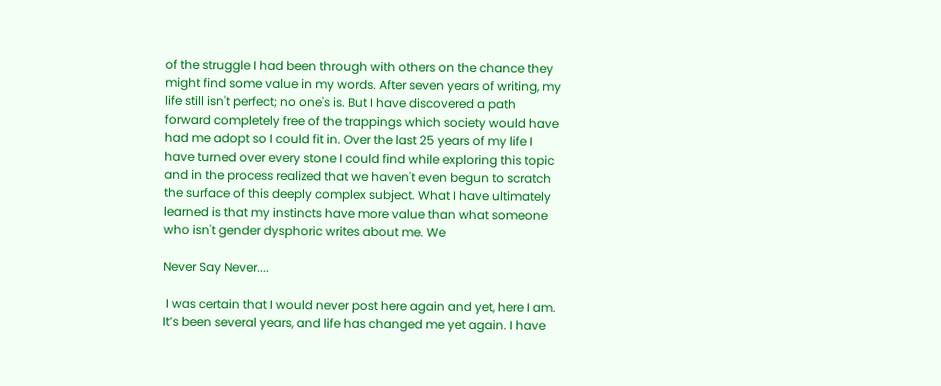of the struggle I had been through with others on the chance they might find some value in my words. After seven years of writing, my life still isn't perfect; no one's is. But I have discovered a path forward completely free of the trappings which society would have had me adopt so I could fit in. Over the last 25 years of my life I have turned over every stone I could find while exploring this topic and in the process realized that we haven't even begun to scratch the surface of this deeply complex subject. What I have ultimately learned is that my instincts have more value than what someone who isn't gender dysphoric writes about me. We

Never Say Never....

 I was certain that I would never post here again and yet, here I am. It’s been several years, and life has changed me yet again. I have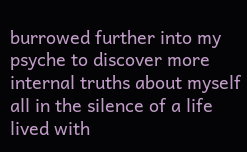burrowed further into my psyche to discover more internal truths about myself all in the silence of a life lived with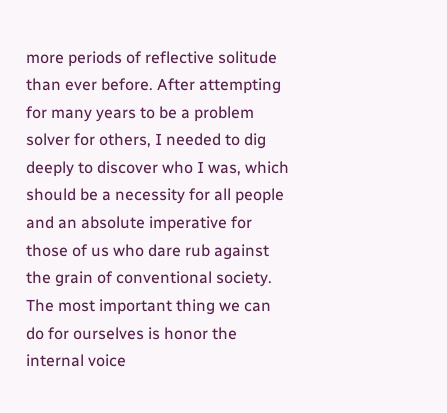more periods of reflective solitude than ever before. After attempting for many years to be a problem solver for others, I needed to dig deeply to discover who I was, which should be a necessity for all people and an absolute imperative for those of us who dare rub against the grain of conventional society. The most important thing we can do for ourselves is honor the internal voice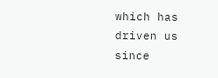which has driven us since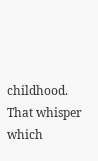childhood. That whisper which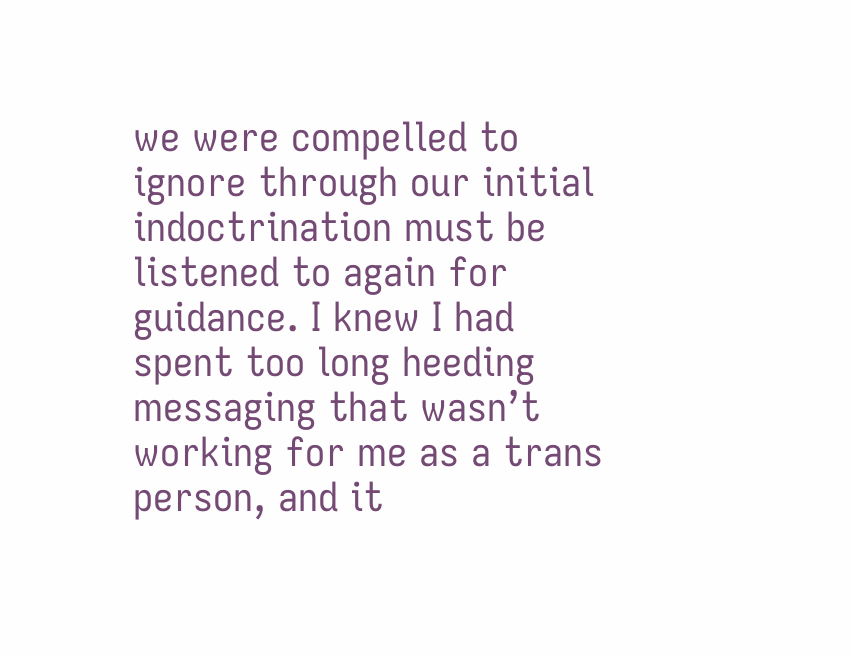we were compelled to ignore through our initial indoctrination must be listened to again for guidance. I knew I had spent too long heeding messaging that wasn’t working for me as a trans person, and it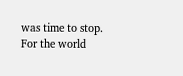was time to stop. For the world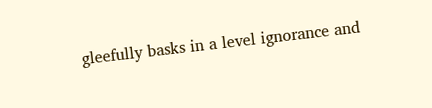gleefully basks in a level ignorance and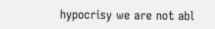hypocrisy we are not abl